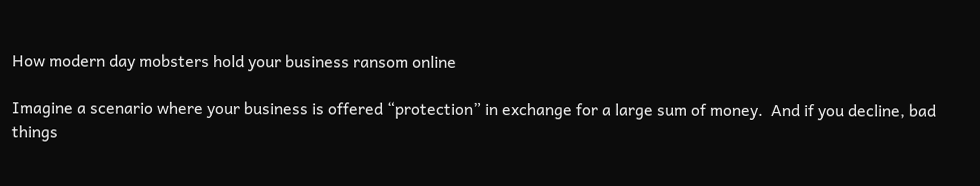How modern day mobsters hold your business ransom online

Imagine a scenario where your business is offered “protection” in exchange for a large sum of money.  And if you decline, bad things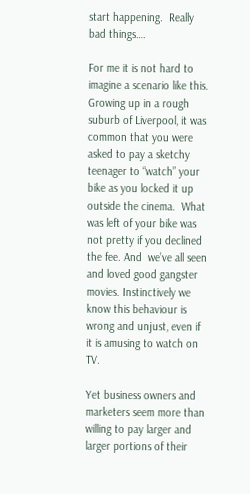start happening.  Really bad things….

For me it is not hard to imagine a scenario like this.  Growing up in a rough suburb of Liverpool, it was common that you were asked to pay a sketchy teenager to “watch” your bike as you locked it up outside the cinema.  What was left of your bike was not pretty if you declined the fee. And  we’ve all seen and loved good gangster movies. Instinctively we know this behaviour is wrong and unjust, even if it is amusing to watch on TV.

Yet business owners and marketers seem more than willing to pay larger and larger portions of their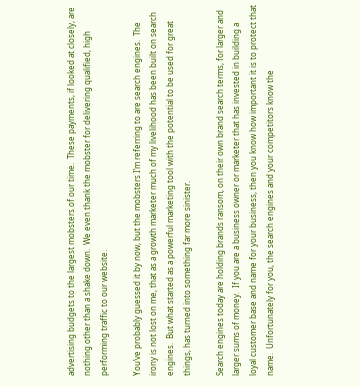advertising budgets to the largest mobsters of our time.  These payments, if looked at closely, are nothing other than a shake down.  We even thank the mobster for delivering qualified, high performing traffic to our website.

You’ve probably guessed it by now, but the mobsters I’m referring to are search engines.  The irony is not lost on me, that as a growth marketer much of my livelihood has been built on search engines.  But what started as a powerful marketing tool with the potential to be used for great things, has turned into something far more sinister.

Search engines today are holding brands ransom, on their own brand search terms, for larger and larger sums of money.  If you are a business owner or marketer that has invested in building a loyal customer base and name for your business, then you know how important it is to protect that name.  Unfortunately for you, the search engines and your competitors know the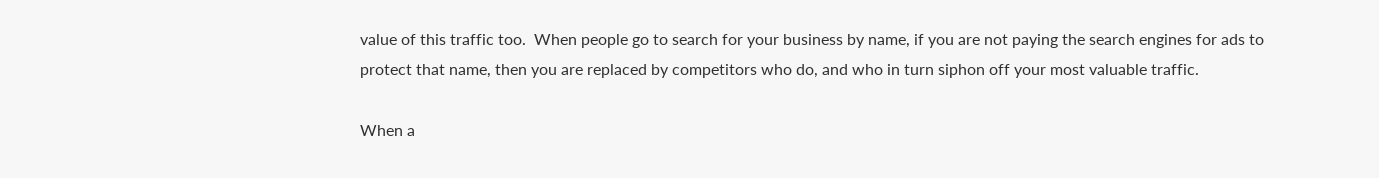value of this traffic too.  When people go to search for your business by name, if you are not paying the search engines for ads to protect that name, then you are replaced by competitors who do, and who in turn siphon off your most valuable traffic.

When a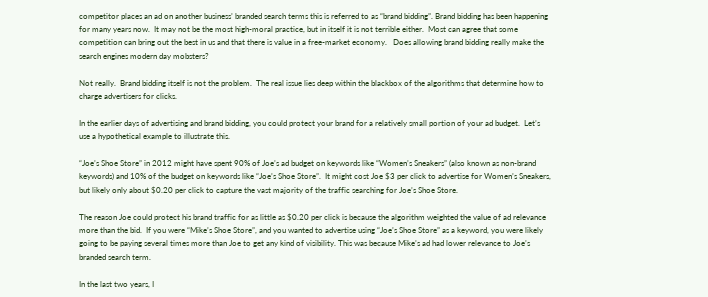competitor places an ad on another business’ branded search terms this is referred to as “brand bidding”. Brand bidding has been happening for many years now.  It may not be the most high-moral practice, but in itself it is not terrible either.  Most can agree that some competition can bring out the best in us and that there is value in a free-market economy.   Does allowing brand bidding really make the search engines modern day mobsters?

Not really.  Brand bidding itself is not the problem.  The real issue lies deep within the blackbox of the algorithms that determine how to charge advertisers for clicks.

In the earlier days of advertising and brand bidding, you could protect your brand for a relatively small portion of your ad budget.  Let’s use a hypothetical example to illustrate this.

“Joe’s Shoe Store” in 2012 might have spent 90% of Joe’s ad budget on keywords like “Women’s Sneakers” (also known as non-brand keywords) and 10% of the budget on keywords like “Joe’s Shoe Store”.  It might cost Joe $3 per click to advertise for Women’s Sneakers, but likely only about $0.20 per click to capture the vast majority of the traffic searching for Joe’s Shoe Store.

The reason Joe could protect his brand traffic for as little as $0.20 per click is because the algorithm weighted the value of ad relevance more than the bid.  If you were “Mike’s Shoe Store”, and you wanted to advertise using “Joe’s Shoe Store” as a keyword, you were likely going to be paying several times more than Joe to get any kind of visibility. This was because Mike’s ad had lower relevance to Joe’s branded search term.

In the last two years, I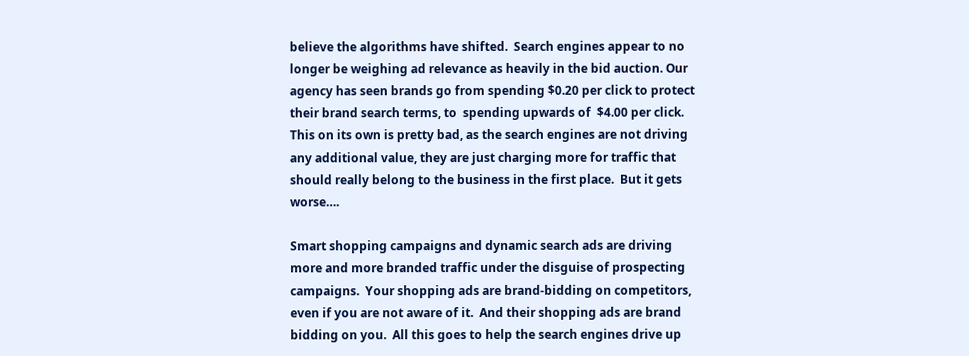believe the algorithms have shifted.  Search engines appear to no longer be weighing ad relevance as heavily in the bid auction. Our agency has seen brands go from spending $0.20 per click to protect their brand search terms, to  spending upwards of  $4.00 per click.  This on its own is pretty bad, as the search engines are not driving any additional value, they are just charging more for traffic that should really belong to the business in the first place.  But it gets worse….

Smart shopping campaigns and dynamic search ads are driving more and more branded traffic under the disguise of prospecting campaigns.  Your shopping ads are brand-bidding on competitors, even if you are not aware of it.  And their shopping ads are brand bidding on you.  All this goes to help the search engines drive up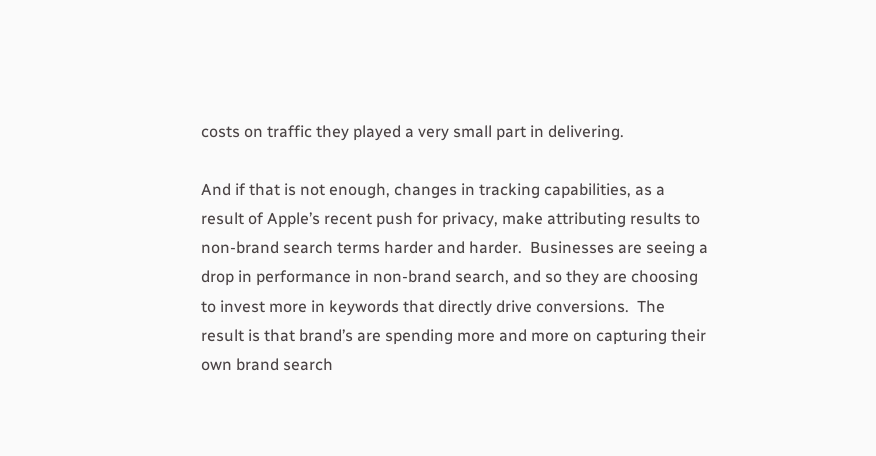costs on traffic they played a very small part in delivering.

And if that is not enough, changes in tracking capabilities, as a result of Apple’s recent push for privacy, make attributing results to non-brand search terms harder and harder.  Businesses are seeing a drop in performance in non-brand search, and so they are choosing to invest more in keywords that directly drive conversions.  The result is that brand’s are spending more and more on capturing their own brand search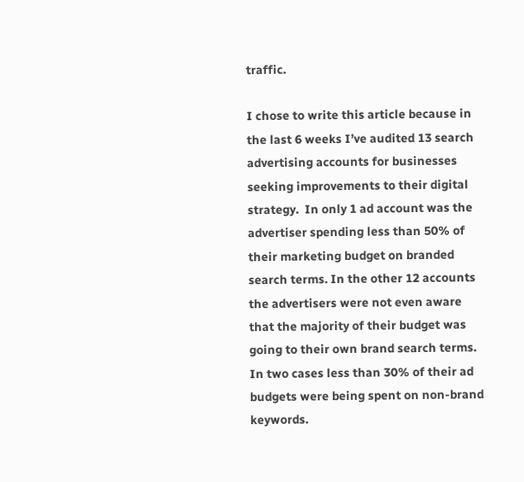traffic.

I chose to write this article because in the last 6 weeks I’ve audited 13 search advertising accounts for businesses seeking improvements to their digital strategy.  In only 1 ad account was the advertiser spending less than 50% of their marketing budget on branded search terms. In the other 12 accounts the advertisers were not even aware that the majority of their budget was going to their own brand search terms. In two cases less than 30% of their ad budgets were being spent on non-brand keywords.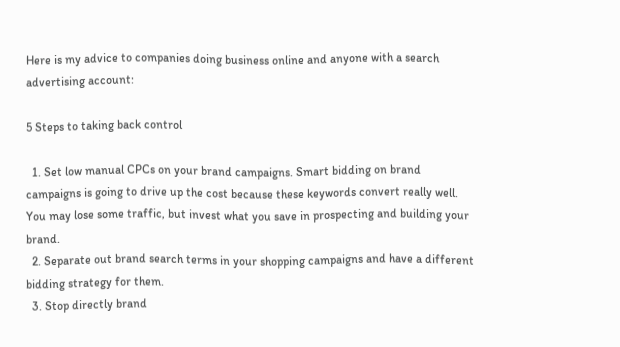Here is my advice to companies doing business online and anyone with a search advertising account:

5 Steps to taking back control

  1. Set low manual CPCs on your brand campaigns. Smart bidding on brand campaigns is going to drive up the cost because these keywords convert really well.  You may lose some traffic, but invest what you save in prospecting and building your brand.
  2. Separate out brand search terms in your shopping campaigns and have a different bidding strategy for them.
  3. Stop directly brand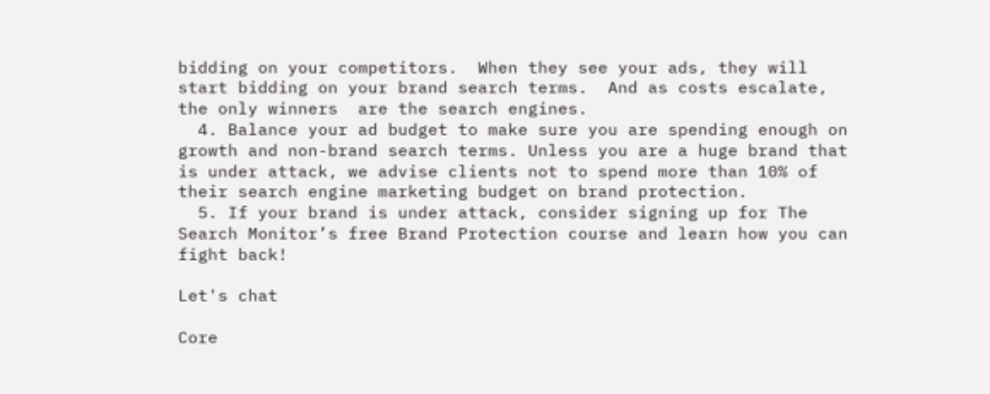bidding on your competitors.  When they see your ads, they will start bidding on your brand search terms.  And as costs escalate, the only winners  are the search engines.
  4. Balance your ad budget to make sure you are spending enough on growth and non-brand search terms. Unless you are a huge brand that is under attack, we advise clients not to spend more than 10% of their search engine marketing budget on brand protection.
  5. If your brand is under attack, consider signing up for The Search Monitor’s free Brand Protection course and learn how you can fight back!

Let's chat

Core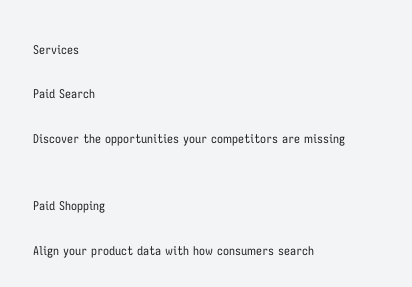Services

Paid Search

Discover the opportunities your competitors are missing


Paid Shopping

Align your product data with how consumers search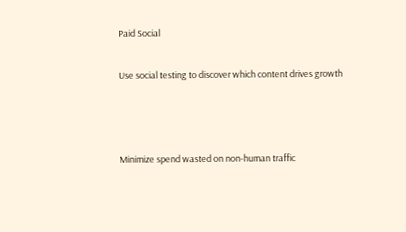Paid Social

Use social testing to discover which content drives growth



Minimize spend wasted on non-human traffic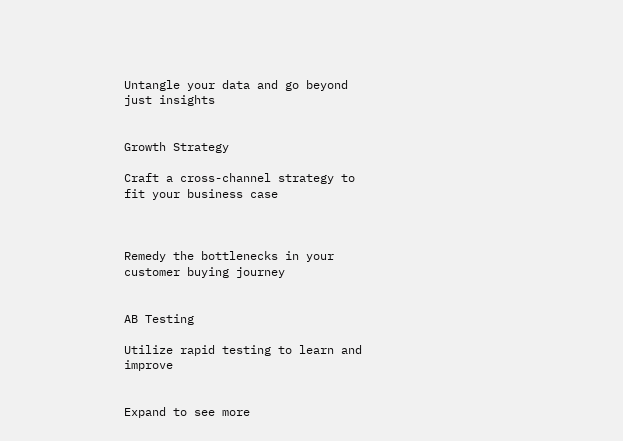Untangle your data and go beyond just insights


Growth Strategy

Craft a cross-channel strategy to fit your business case



Remedy the bottlenecks in your customer buying journey


AB Testing

Utilize rapid testing to learn and improve


Expand to see more